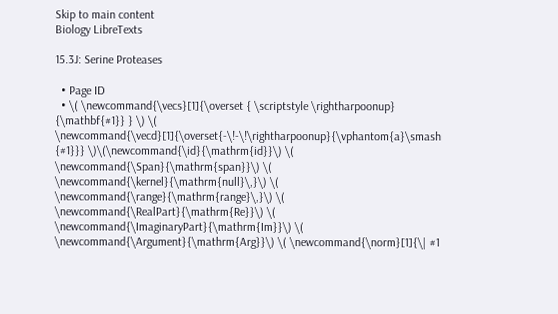Skip to main content
Biology LibreTexts

15.3J: Serine Proteases

  • Page ID
  • \( \newcommand{\vecs}[1]{\overset { \scriptstyle \rightharpoonup} {\mathbf{#1}} } \) \( \newcommand{\vecd}[1]{\overset{-\!-\!\rightharpoonup}{\vphantom{a}\smash {#1}}} \)\(\newcommand{\id}{\mathrm{id}}\) \( \newcommand{\Span}{\mathrm{span}}\) \( \newcommand{\kernel}{\mathrm{null}\,}\) \( \newcommand{\range}{\mathrm{range}\,}\) \( \newcommand{\RealPart}{\mathrm{Re}}\) \( \newcommand{\ImaginaryPart}{\mathrm{Im}}\) \( \newcommand{\Argument}{\mathrm{Arg}}\) \( \newcommand{\norm}[1]{\| #1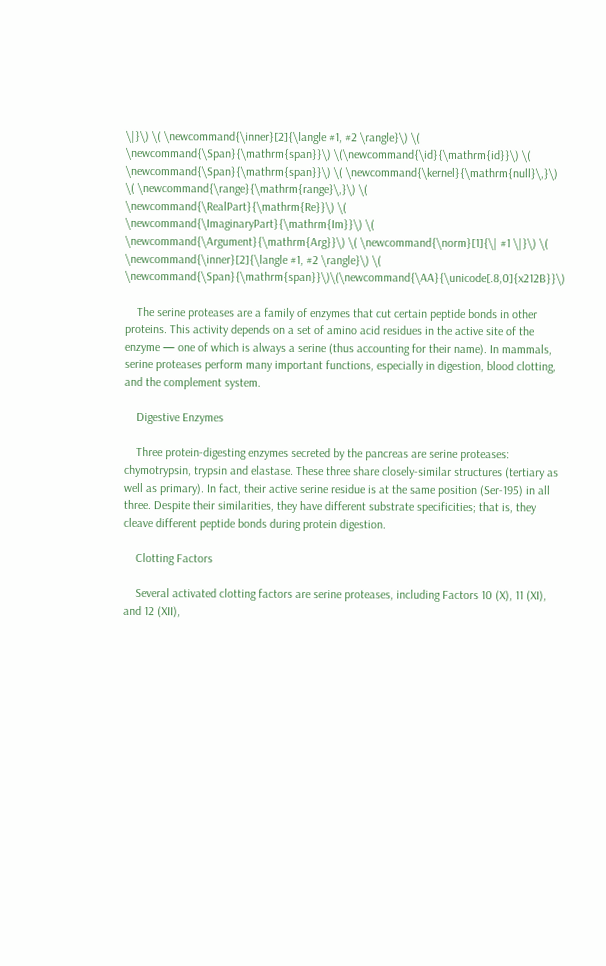\|}\) \( \newcommand{\inner}[2]{\langle #1, #2 \rangle}\) \( \newcommand{\Span}{\mathrm{span}}\) \(\newcommand{\id}{\mathrm{id}}\) \( \newcommand{\Span}{\mathrm{span}}\) \( \newcommand{\kernel}{\mathrm{null}\,}\) \( \newcommand{\range}{\mathrm{range}\,}\) \( \newcommand{\RealPart}{\mathrm{Re}}\) \( \newcommand{\ImaginaryPart}{\mathrm{Im}}\) \( \newcommand{\Argument}{\mathrm{Arg}}\) \( \newcommand{\norm}[1]{\| #1 \|}\) \( \newcommand{\inner}[2]{\langle #1, #2 \rangle}\) \( \newcommand{\Span}{\mathrm{span}}\)\(\newcommand{\AA}{\unicode[.8,0]{x212B}}\)

    The serine proteases are a family of enzymes that cut certain peptide bonds in other proteins. This activity depends on a set of amino acid residues in the active site of the enzyme — one of which is always a serine (thus accounting for their name). In mammals, serine proteases perform many important functions, especially in digestion, blood clotting, and the complement system.

    Digestive Enzymes

    Three protein-digesting enzymes secreted by the pancreas are serine proteases: chymotrypsin, trypsin and elastase. These three share closely-similar structures (tertiary as well as primary). In fact, their active serine residue is at the same position (Ser-195) in all three. Despite their similarities, they have different substrate specificities; that is, they cleave different peptide bonds during protein digestion.

    Clotting Factors

    Several activated clotting factors are serine proteases, including Factors 10 (X), 11 (XI), and 12 (XII),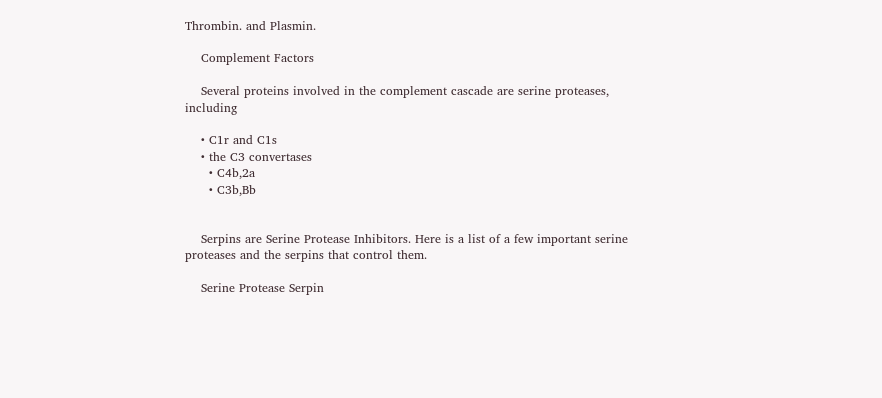Thrombin. and Plasmin.

    Complement Factors

    Several proteins involved in the complement cascade are serine proteases, including

    • C1r and C1s
    • the C3 convertases
      • C4b,2a
      • C3b,Bb


    Serpins are Serine Protease Inhibitors. Here is a list of a few important serine proteases and the serpins that control them.

    Serine Protease Serpin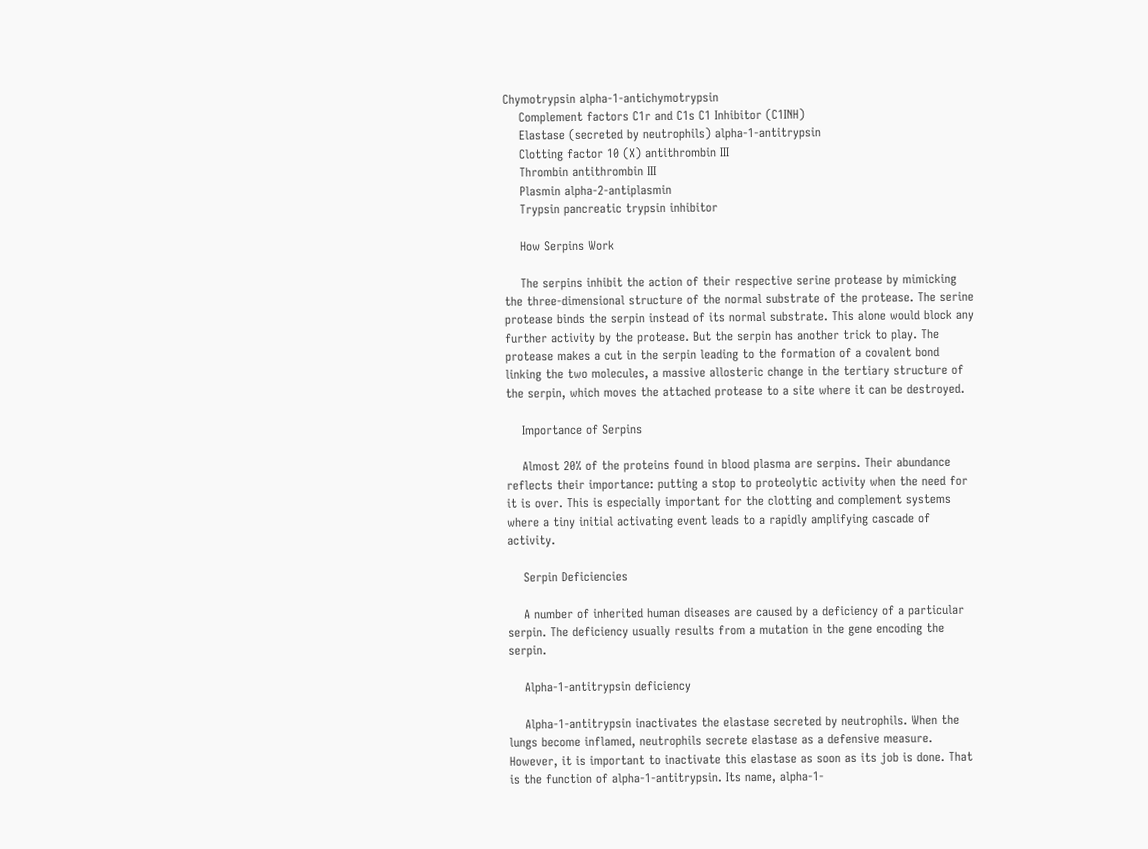Chymotrypsin alpha-1-antichymotrypsin
    Complement factors C1r and C1s C1 Inhibitor (C1INH)
    Elastase (secreted by neutrophils) alpha-1-antitrypsin
    Clotting factor 10 (X) antithrombin III
    Thrombin antithrombin III
    Plasmin alpha-2-antiplasmin
    Trypsin pancreatic trypsin inhibitor

    How Serpins Work

    The serpins inhibit the action of their respective serine protease by mimicking the three-dimensional structure of the normal substrate of the protease. The serine protease binds the serpin instead of its normal substrate. This alone would block any further activity by the protease. But the serpin has another trick to play. The protease makes a cut in the serpin leading to the formation of a covalent bond linking the two molecules, a massive allosteric change in the tertiary structure of the serpin, which moves the attached protease to a site where it can be destroyed.

    Importance of Serpins

    Almost 20% of the proteins found in blood plasma are serpins. Their abundance reflects their importance: putting a stop to proteolytic activity when the need for it is over. This is especially important for the clotting and complement systems where a tiny initial activating event leads to a rapidly amplifying cascade of activity.

    Serpin Deficiencies

    A number of inherited human diseases are caused by a deficiency of a particular serpin. The deficiency usually results from a mutation in the gene encoding the serpin.

    Alpha-1-antitrypsin deficiency

    Alpha-1-antitrypsin inactivates the elastase secreted by neutrophils. When the lungs become inflamed, neutrophils secrete elastase as a defensive measure. However, it is important to inactivate this elastase as soon as its job is done. That is the function of alpha-1-antitrypsin. Its name, alpha-1-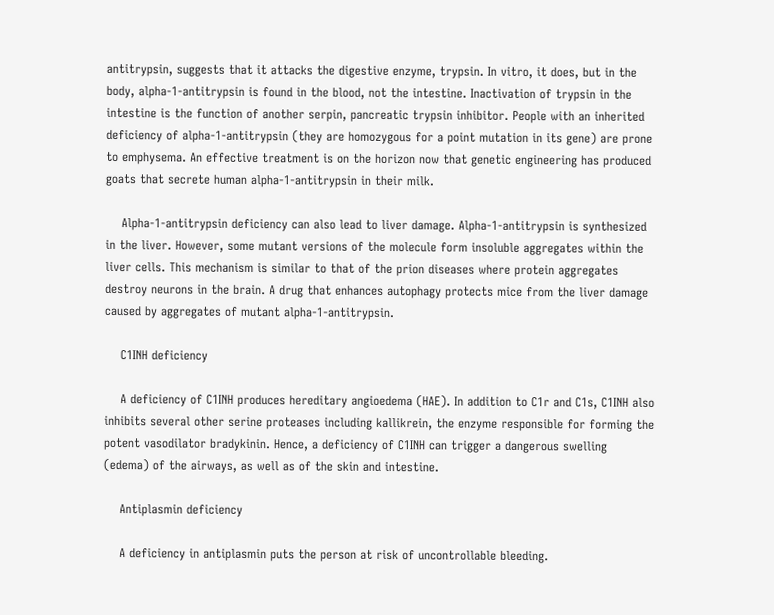antitrypsin, suggests that it attacks the digestive enzyme, trypsin. In vitro, it does, but in the body, alpha-1-antitrypsin is found in the blood, not the intestine. Inactivation of trypsin in the intestine is the function of another serpin, pancreatic trypsin inhibitor. People with an inherited deficiency of alpha-1-antitrypsin (they are homozygous for a point mutation in its gene) are prone to emphysema. An effective treatment is on the horizon now that genetic engineering has produced goats that secrete human alpha-1-antitrypsin in their milk.

    Alpha-1-antitrypsin deficiency can also lead to liver damage. Alpha-1-antitrypsin is synthesized in the liver. However, some mutant versions of the molecule form insoluble aggregates within the liver cells. This mechanism is similar to that of the prion diseases where protein aggregates destroy neurons in the brain. A drug that enhances autophagy protects mice from the liver damage caused by aggregates of mutant alpha-1-antitrypsin.

    C1INH deficiency

    A deficiency of C1INH produces hereditary angioedema (HAE). In addition to C1r and C1s, C1INH also inhibits several other serine proteases including kallikrein, the enzyme responsible for forming the potent vasodilator bradykinin. Hence, a deficiency of C1INH can trigger a dangerous swelling (edema) of the airways, as well as of the skin and intestine.

    Antiplasmin deficiency

    A deficiency in antiplasmin puts the person at risk of uncontrollable bleeding.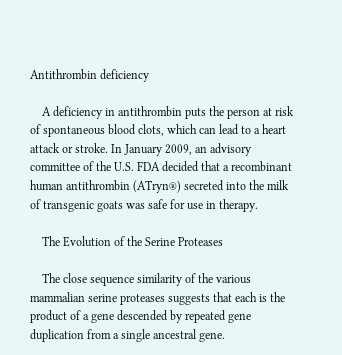Antithrombin deficiency

    A deficiency in antithrombin puts the person at risk of spontaneous blood clots, which can lead to a heart attack or stroke. In January 2009, an advisory committee of the U.S. FDA decided that a recombinant human antithrombin (ATryn®) secreted into the milk of transgenic goats was safe for use in therapy.

    The Evolution of the Serine Proteases

    The close sequence similarity of the various mammalian serine proteases suggests that each is the product of a gene descended by repeated gene duplication from a single ancestral gene.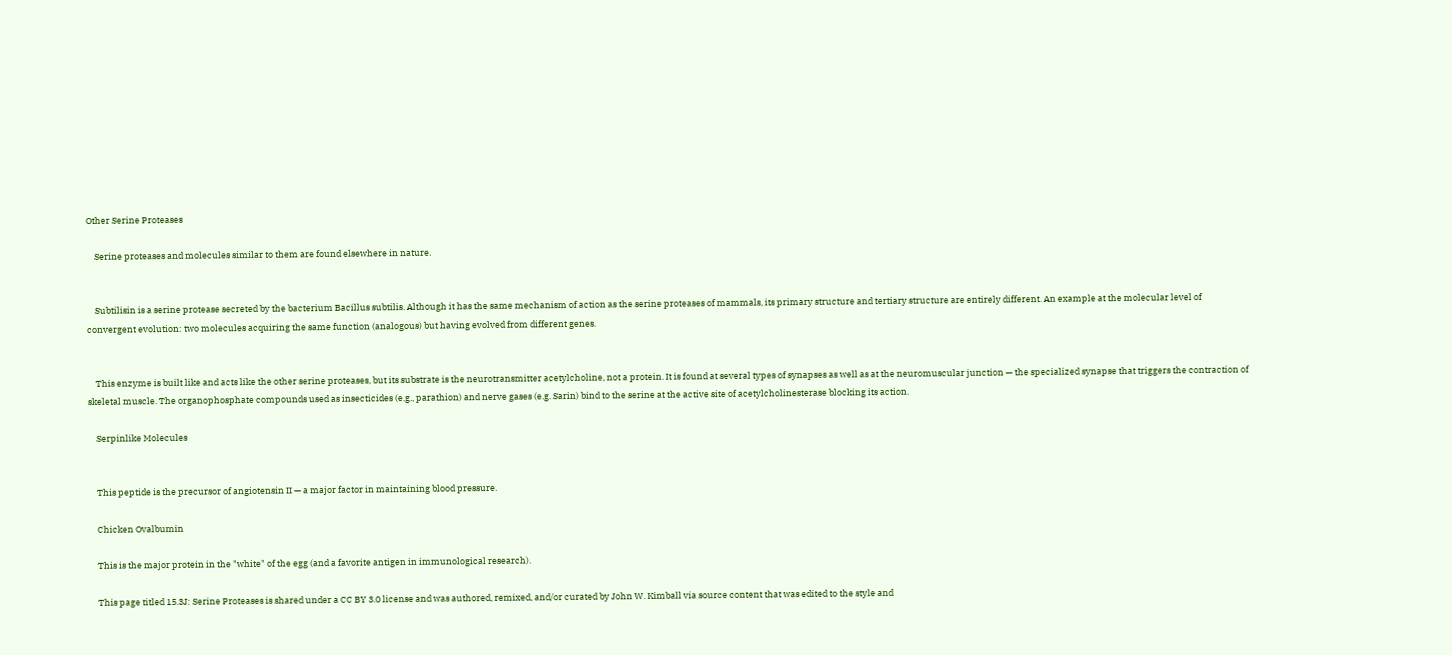Other Serine Proteases

    Serine proteases and molecules similar to them are found elsewhere in nature.


    Subtilisin is a serine protease secreted by the bacterium Bacillus subtilis. Although it has the same mechanism of action as the serine proteases of mammals, its primary structure and tertiary structure are entirely different. An example at the molecular level of convergent evolution: two molecules acquiring the same function (analogous) but having evolved from different genes.


    This enzyme is built like and acts like the other serine proteases, but its substrate is the neurotransmitter acetylcholine, not a protein. It is found at several types of synapses as well as at the neuromuscular junction — the specialized synapse that triggers the contraction of skeletal muscle. The organophosphate compounds used as insecticides (e.g., parathion) and nerve gases (e.g. Sarin) bind to the serine at the active site of acetylcholinesterase blocking its action.

    Serpinlike Molecules


    This peptide is the precursor of angiotensin II — a major factor in maintaining blood pressure.

    Chicken Ovalbumin

    This is the major protein in the "white" of the egg (and a favorite antigen in immunological research).

    This page titled 15.3J: Serine Proteases is shared under a CC BY 3.0 license and was authored, remixed, and/or curated by John W. Kimball via source content that was edited to the style and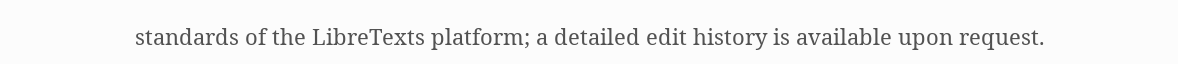standards of the LibreTexts platform; a detailed edit history is available upon request.